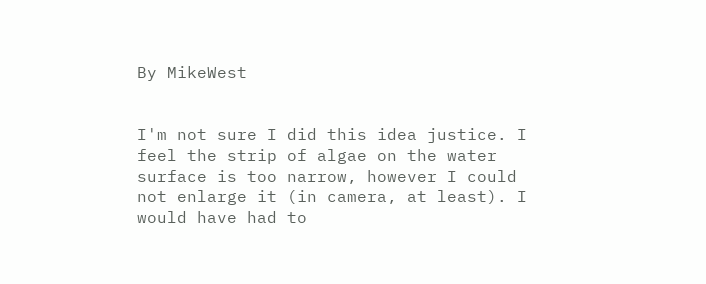By MikeWest


I'm not sure I did this idea justice. I feel the strip of algae on the water surface is too narrow, however I could not enlarge it (in camera, at least). I would have had to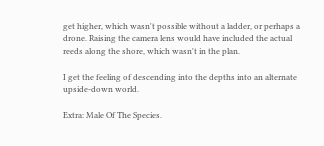get higher, which wasn't possible without a ladder, or perhaps a drone. Raising the camera lens would have included the actual reeds along the shore, which wasn't in the plan.

I get the feeling of descending into the depths into an alternate upside-down world.

Extra: Male Of The Species.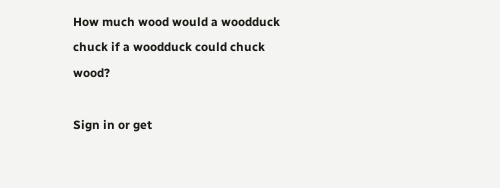How much wood would a woodduck chuck if a woodduck could chuck wood?

Sign in or get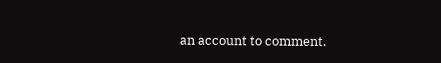an account to comment.